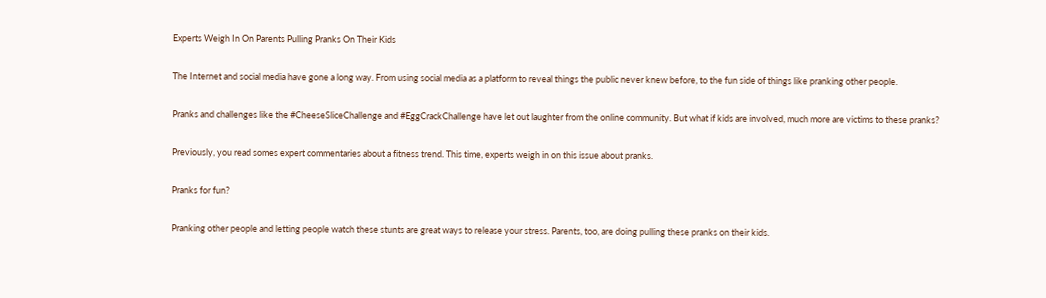Experts Weigh In On Parents Pulling Pranks On Their Kids

The Internet and social media have gone a long way. From using social media as a platform to reveal things the public never knew before, to the fun side of things like pranking other people.

Pranks and challenges like the #CheeseSliceChallenge and #EggCrackChallenge have let out laughter from the online community. But what if kids are involved, much more are victims to these pranks?

Previously, you read somes expert commentaries about a fitness trend. This time, experts weigh in on this issue about pranks.

Pranks for fun?

Pranking other people and letting people watch these stunts are great ways to release your stress. Parents, too, are doing pulling these pranks on their kids.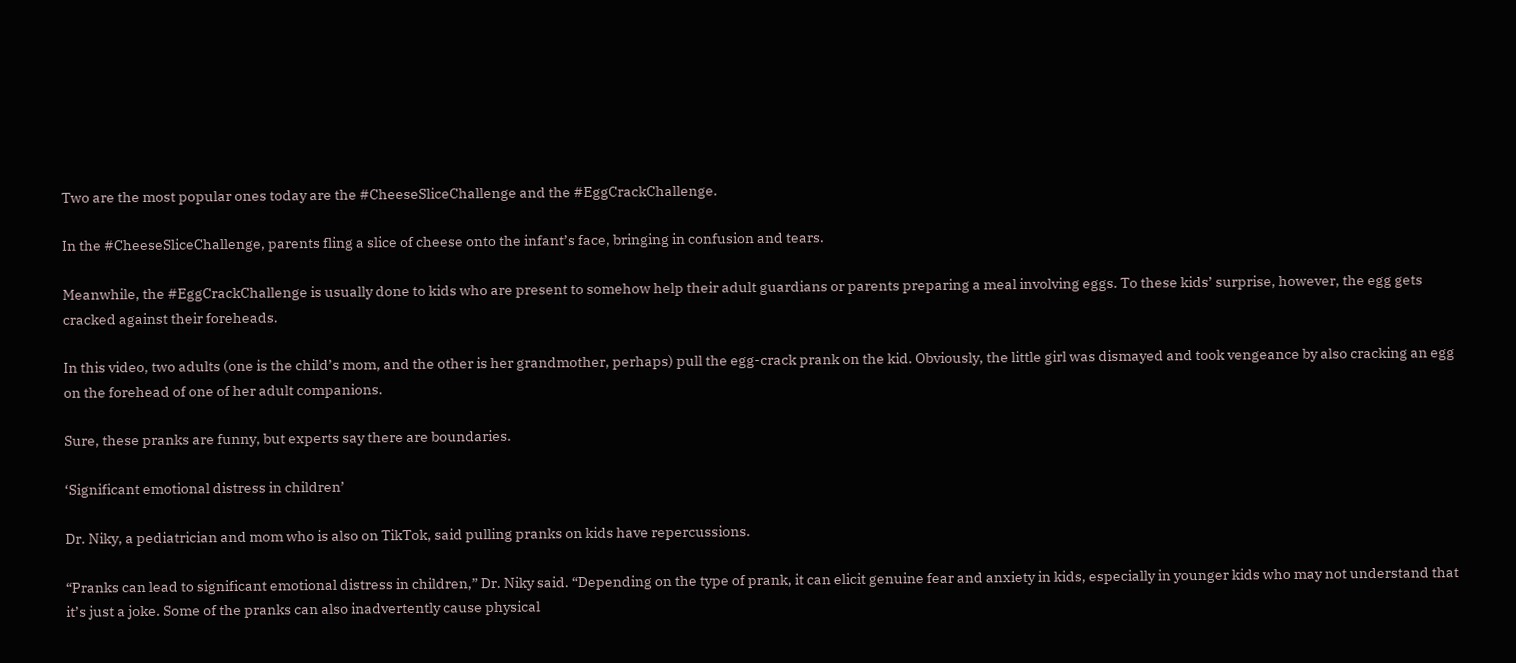Two are the most popular ones today are the #CheeseSliceChallenge and the #EggCrackChallenge.

In the #CheeseSliceChallenge, parents fling a slice of cheese onto the infant’s face, bringing in confusion and tears.

Meanwhile, the #EggCrackChallenge is usually done to kids who are present to somehow help their adult guardians or parents preparing a meal involving eggs. To these kids’ surprise, however, the egg gets cracked against their foreheads.

In this video, two adults (one is the child’s mom, and the other is her grandmother, perhaps) pull the egg-crack prank on the kid. Obviously, the little girl was dismayed and took vengeance by also cracking an egg on the forehead of one of her adult companions.

Sure, these pranks are funny, but experts say there are boundaries.

‘Significant emotional distress in children’

Dr. Niky, a pediatrician and mom who is also on TikTok, said pulling pranks on kids have repercussions.

“Pranks can lead to significant emotional distress in children,” Dr. Niky said. “Depending on the type of prank, it can elicit genuine fear and anxiety in kids, especially in younger kids who may not understand that it’s just a joke. Some of the pranks can also inadvertently cause physical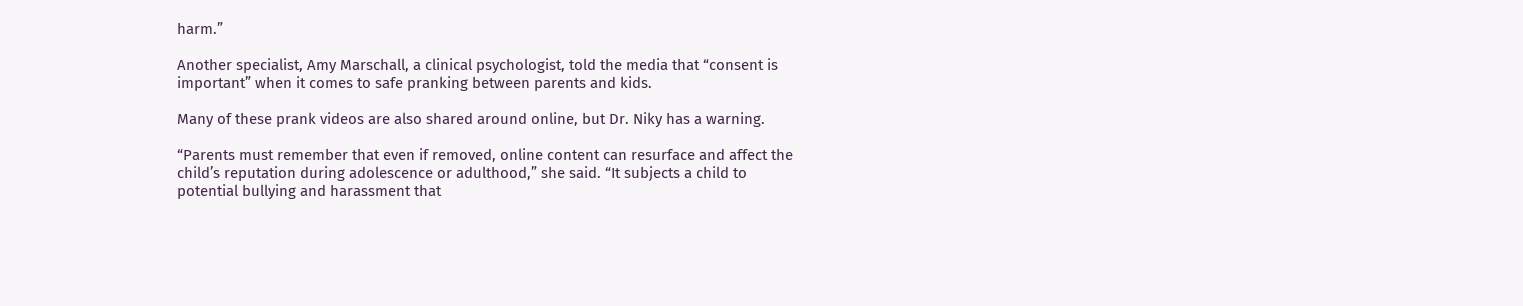harm.”

Another specialist, Amy Marschall, a clinical psychologist, told the media that “consent is important” when it comes to safe pranking between parents and kids.

Many of these prank videos are also shared around online, but Dr. Niky has a warning.

“Parents must remember that even if removed, online content can resurface and affect the child’s reputation during adolescence or adulthood,” she said. “It subjects a child to potential bullying and harassment that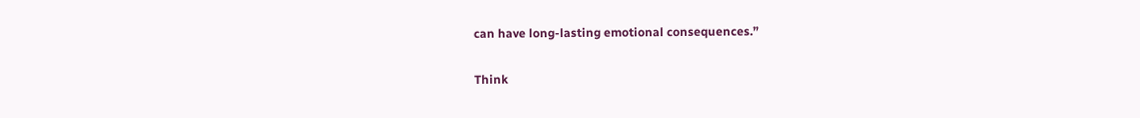can have long-lasting emotional consequences.”

Think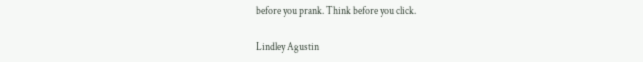before you prank. Think before you click.

Lindley Agustin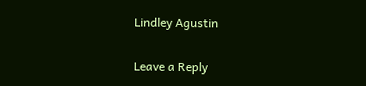Lindley Agustin

Leave a Reply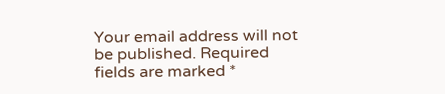Your email address will not be published. Required fields are marked *